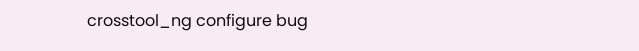crosstool_ng configure bug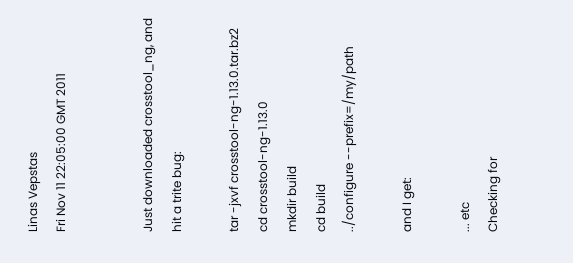Linas Vepstas
Fri Nov 11 22:05:00 GMT 2011


Just downloaded crosstool_ng, and hit a trite bug:

tar -jxvf crosstool-ng-1.13.0.tar.bz2
cd crosstool-ng-1.13.0
mkdir build
cd build
../configure --prefix=/my/path

and I get:

... etc
Checking for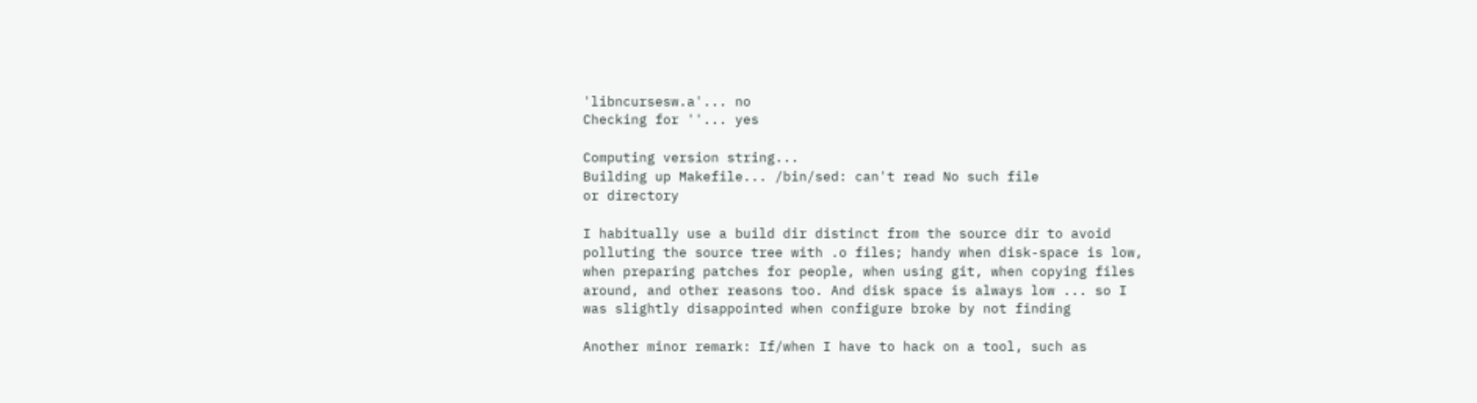'libncursesw.a'... no
Checking for ''... yes

Computing version string...
Building up Makefile... /bin/sed: can't read No such file
or directory

I habitually use a build dir distinct from the source dir to avoid
polluting the source tree with .o files; handy when disk-space is low,
when preparing patches for people, when using git, when copying files
around, and other reasons too. And disk space is always low ... so I
was slightly disappointed when configure broke by not finding

Another minor remark: If/when I have to hack on a tool, such as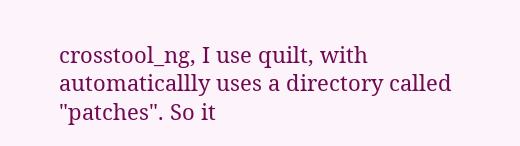crosstool_ng, I use quilt, with automaticallly uses a directory called
"patches". So it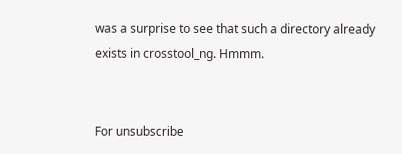was a surprise to see that such a directory already
exists in crosstool_ng. Hmmm.


For unsubscribe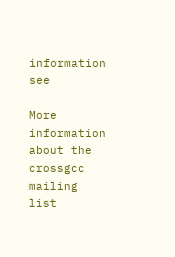information see

More information about the crossgcc mailing list